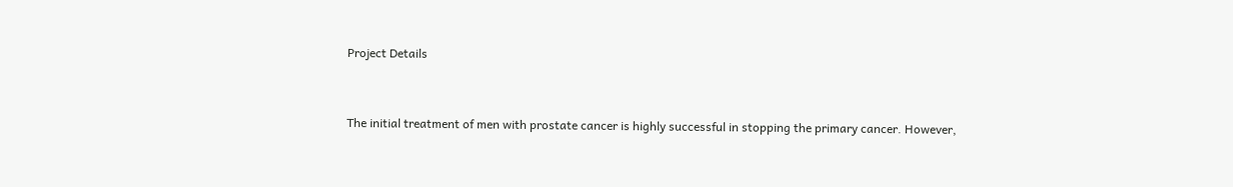Project Details


The initial treatment of men with prostate cancer is highly successful in stopping the primary cancer. However,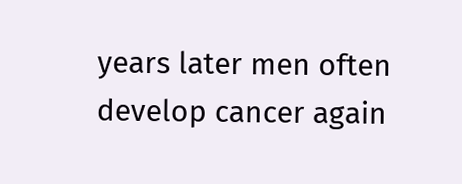years later men often develop cancer again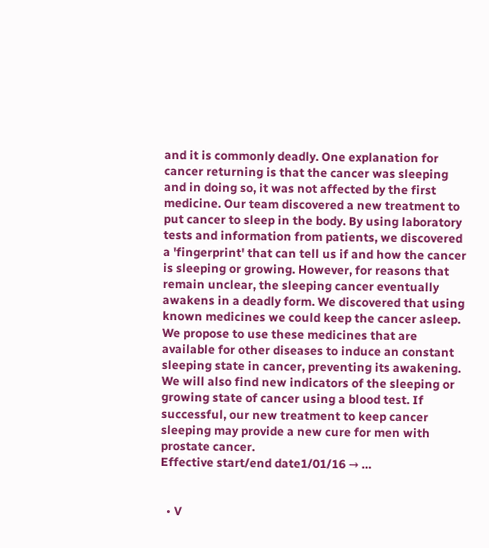and it is commonly deadly. One explanation for cancer returning is that the cancer was sleeping and in doing so, it was not affected by the first medicine. Our team discovered a new treatment to put cancer to sleep in the body. By using laboratory tests and information from patients, we discovered a 'fingerprint' that can tell us if and how the cancer is sleeping or growing. However, for reasons that remain unclear, the sleeping cancer eventually awakens in a deadly form. We discovered that using known medicines we could keep the cancer asleep. We propose to use these medicines that are available for other diseases to induce an constant sleeping state in cancer, preventing its awakening. We will also find new indicators of the sleeping or growing state of cancer using a blood test. If successful, our new treatment to keep cancer sleeping may provide a new cure for men with prostate cancer.
Effective start/end date1/01/16 → …


  • V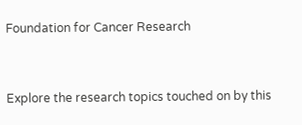Foundation for Cancer Research


Explore the research topics touched on by this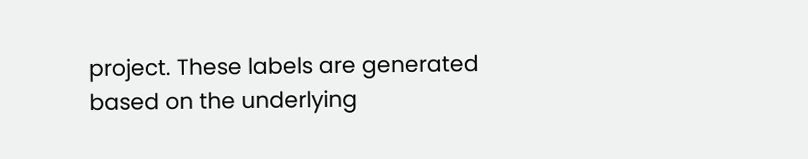project. These labels are generated based on the underlying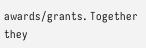awards/grants. Together they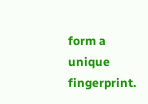form a unique fingerprint.